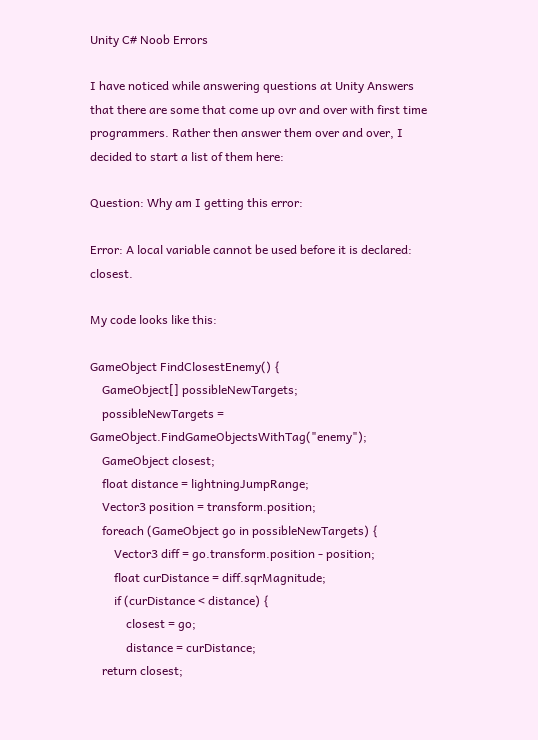Unity C# Noob Errors

I have noticed while answering questions at Unity Answers that there are some that come up ovr and over with first time programmers. Rather then answer them over and over, I decided to start a list of them here:

Question: Why am I getting this error:

Error: A local variable cannot be used before it is declared: closest.

My code looks like this:

GameObject FindClosestEnemy() {
    GameObject[] possibleNewTargets;
    possibleNewTargets = GameObject.FindGameObjectsWithTag("enemy");
    GameObject closest;
    float distance = lightningJumpRange;
    Vector3 position = transform.position;
    foreach (GameObject go in possibleNewTargets) {
        Vector3 diff = go.transform.position - position;
        float curDistance = diff.sqrMagnitude;
        if (curDistance < distance) {
            closest = go;
            distance = curDistance;
    return closest;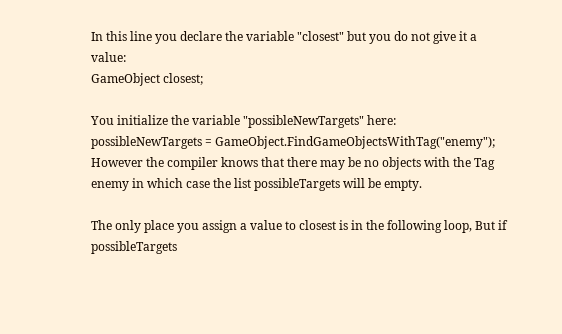In this line you declare the variable "closest" but you do not give it a value:
GameObject closest;

You initialize the variable "possibleNewTargets" here:
possibleNewTargets = GameObject.FindGameObjectsWithTag("enemy");
However the compiler knows that there may be no objects with the Tag enemy in which case the list possibleTargets will be empty.

The only place you assign a value to closest is in the following loop, But if possibleTargets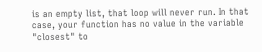is an empty list, that loop will never run. In that case, your function has no value in the variable "closest" to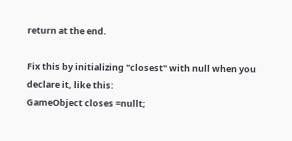return at the end.

Fix this by initializing "closest" with null when you declare it, like this:
GameObject closes =nullt;